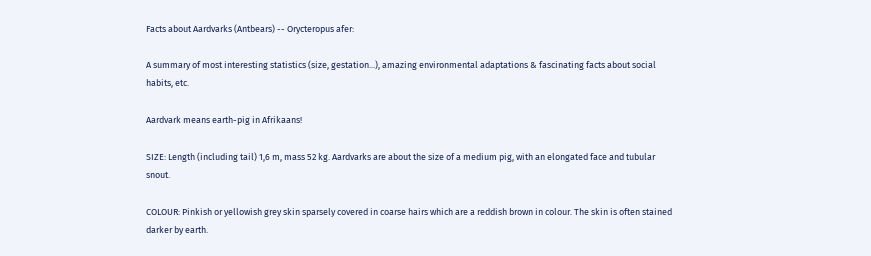Facts about Aardvarks (Antbears) -- Orycteropus afer:

A summary of most interesting statistics (size, gestation...), amazing environmental adaptations & fascinating facts about social habits, etc.

Aardvark means earth-pig in Afrikaans!

SIZE: Length (including tail) 1,6 m, mass 52 kg. Aardvarks are about the size of a medium pig, with an elongated face and tubular snout.

COLOUR: Pinkish or yellowish grey skin sparsely covered in coarse hairs which are a reddish brown in colour. The skin is often stained darker by earth.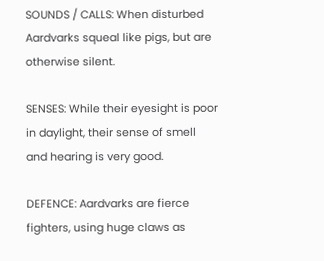SOUNDS / CALLS: When disturbed Aardvarks squeal like pigs, but are otherwise silent.

SENSES: While their eyesight is poor in daylight, their sense of smell and hearing is very good.

DEFENCE: Aardvarks are fierce fighters, using huge claws as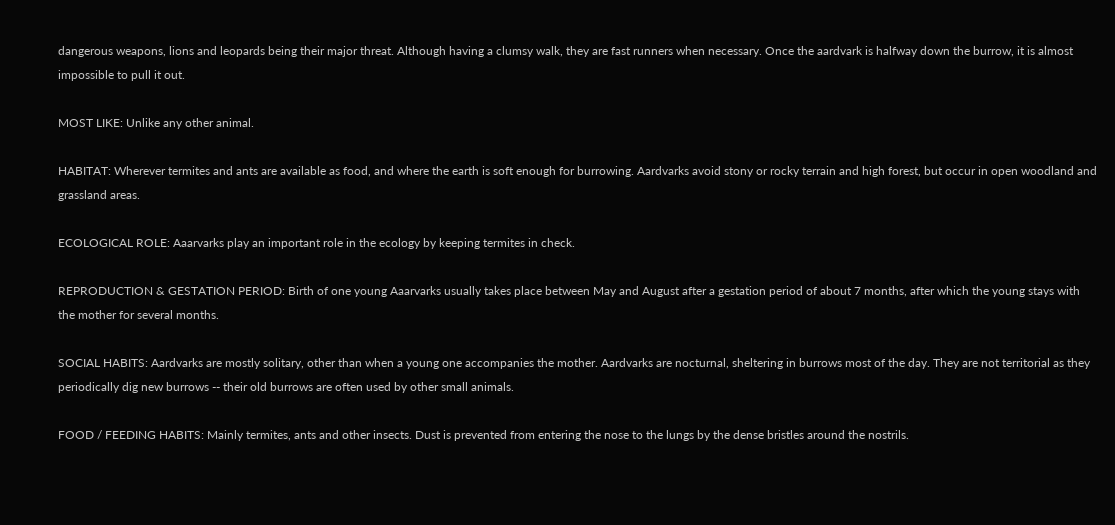dangerous weapons, lions and leopards being their major threat. Although having a clumsy walk, they are fast runners when necessary. Once the aardvark is halfway down the burrow, it is almost impossible to pull it out.

MOST LIKE: Unlike any other animal.

HABITAT: Wherever termites and ants are available as food, and where the earth is soft enough for burrowing. Aardvarks avoid stony or rocky terrain and high forest, but occur in open woodland and grassland areas.

ECOLOGICAL ROLE: Aaarvarks play an important role in the ecology by keeping termites in check.

REPRODUCTION & GESTATION PERIOD: Birth of one young Aaarvarks usually takes place between May and August after a gestation period of about 7 months, after which the young stays with the mother for several months.

SOCIAL HABITS: Aardvarks are mostly solitary, other than when a young one accompanies the mother. Aardvarks are nocturnal, sheltering in burrows most of the day. They are not territorial as they periodically dig new burrows -- their old burrows are often used by other small animals.

FOOD / FEEDING HABITS: Mainly termites, ants and other insects. Dust is prevented from entering the nose to the lungs by the dense bristles around the nostrils.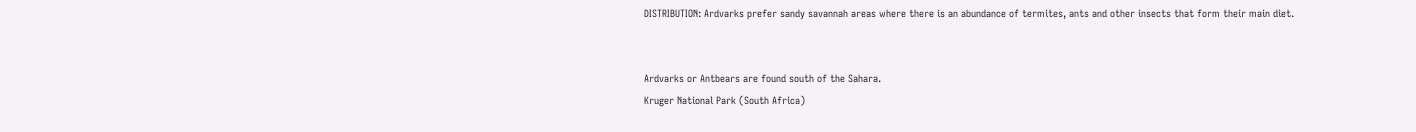DISTRIBUTION: Ardvarks prefer sandy savannah areas where there is an abundance of termites, ants and other insects that form their main diet.


Ardvarks or Antbears are found south of the Sahara.
Kruger National Park (South Africa)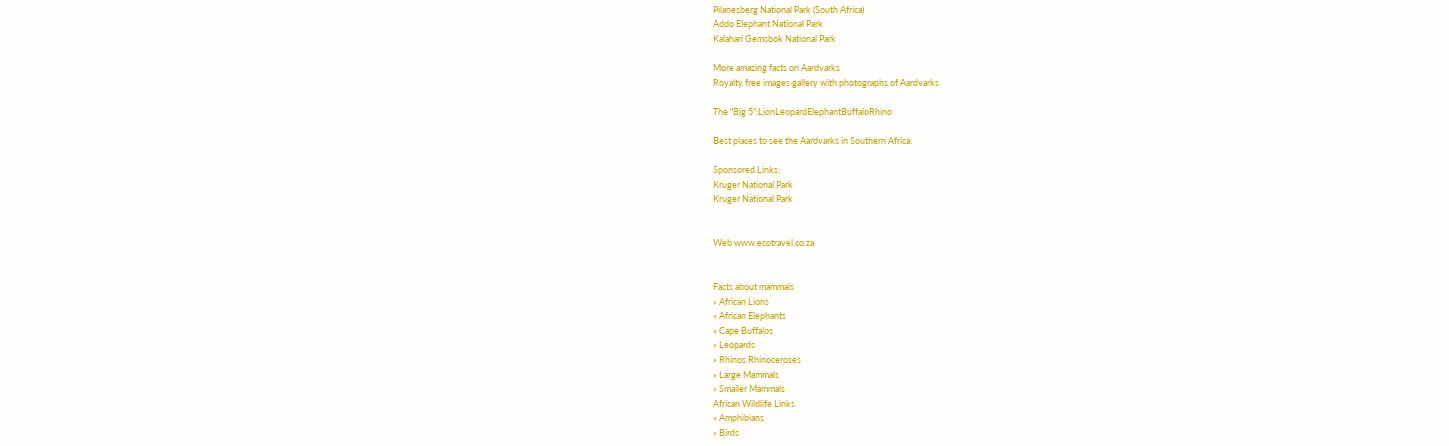Pilanesberg National Park (South Africa)
Addo Elephant National Park
Kalahari Gemsbok National Park

More amazing facts on Aardvarks
Royalty free images gallery with photographs of Aardvarks

The "Big 5":LionLeopardElephantBuffaloRhino

Best places to see the Aardvarks in Southern Africa:

Sponsored Links:
Kruger National Park
Kruger National Park


Web www.ecotravel.co.za


Facts about mammals
» African Lions
» African Elephants
» Cape Buffalos
» Leopards
» Rhinos Rhinoceroses
» Large Mammals
» Smaller Mammals
African Wildlife Links
» Amphibians
» Birds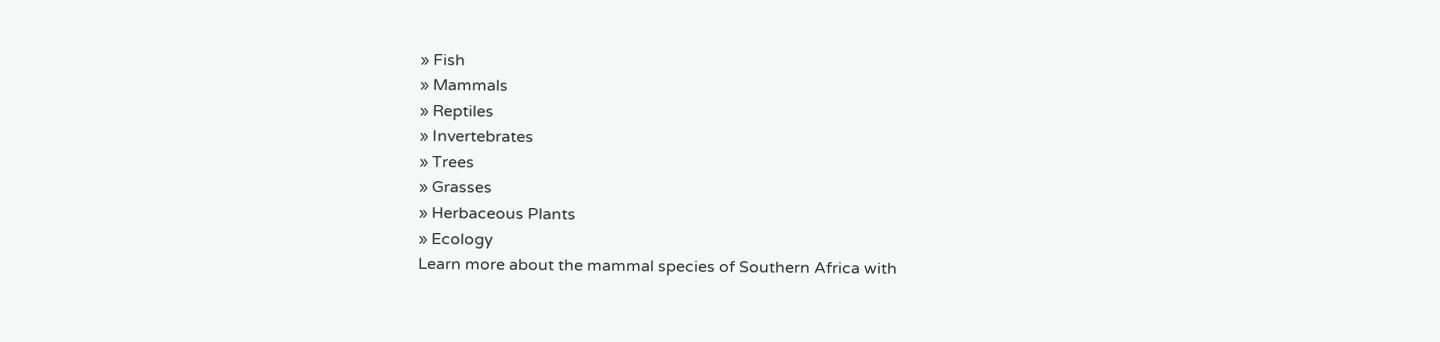» Fish
» Mammals
» Reptiles
» Invertebrates
» Trees
» Grasses
» Herbaceous Plants
» Ecology
Learn more about the mammal species of Southern Africa with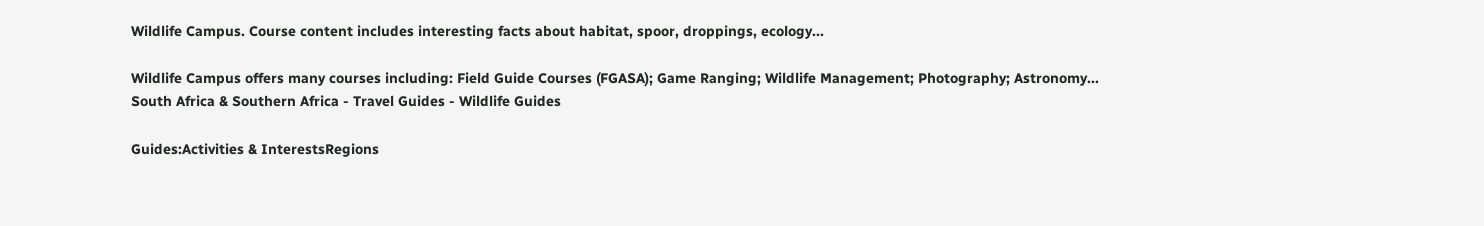Wildlife Campus. Course content includes interesting facts about habitat, spoor, droppings, ecology...

Wildlife Campus offers many courses including: Field Guide Courses (FGASA); Game Ranging; Wildlife Management; Photography; Astronomy...
South Africa & Southern Africa - Travel Guides - Wildlife Guides

Guides:Activities & InterestsRegions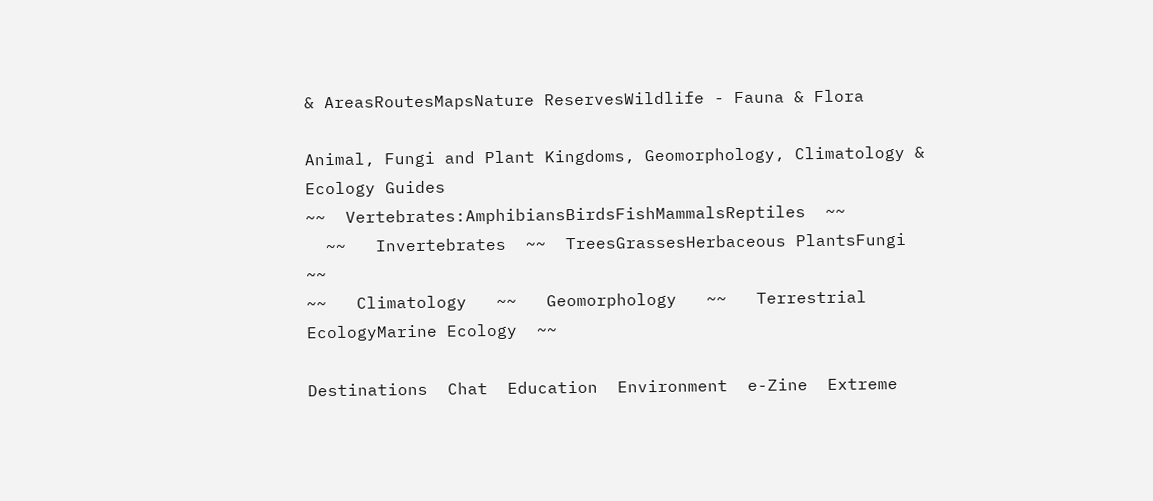& AreasRoutesMapsNature ReservesWildlife - Fauna & Flora

Animal, Fungi and Plant Kingdoms, Geomorphology, Climatology & Ecology Guides
~~  Vertebrates:AmphibiansBirdsFishMammalsReptiles  ~~
  ~~   Invertebrates  ~~  TreesGrassesHerbaceous PlantsFungi  ~~
~~   Climatology   ~~   Geomorphology   ~~   Terrestrial EcologyMarine Ecology  ~~

Destinations  Chat  Education  Environment  e-Zine  Extreme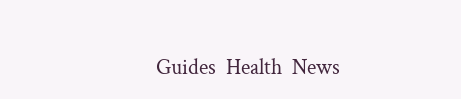Guides  Health  News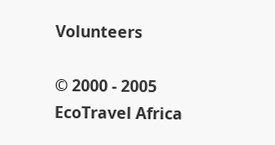Volunteers

© 2000 - 2005 EcoTravel Africa